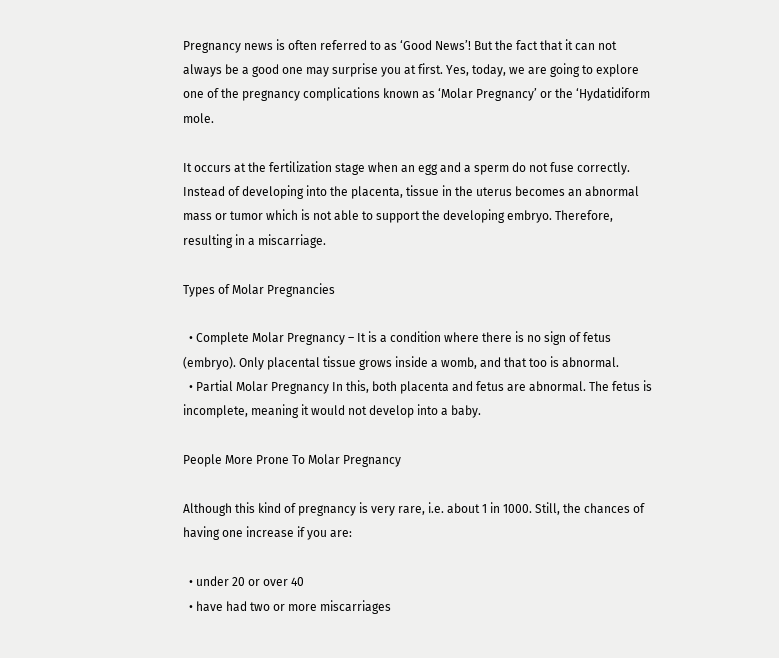Pregnancy news is often referred to as ‘Good News’! But the fact that it can not always be a good one may surprise you at first. Yes, today, we are going to explore one of the pregnancy complications known as ‘Molar Pregnancy’ or the ‘Hydatidiform mole.

It occurs at the fertilization stage when an egg and a sperm do not fuse correctly.  Instead of developing into the placenta, tissue in the uterus becomes an abnormal mass or tumor which is not able to support the developing embryo. Therefore, resulting in a miscarriage.

Types of Molar Pregnancies

  • Complete Molar Pregnancy – It is a condition where there is no sign of fetus (embryo). Only placental tissue grows inside a womb, and that too is abnormal.
  • Partial Molar Pregnancy In this, both placenta and fetus are abnormal. The fetus is incomplete, meaning it would not develop into a baby.

People More Prone To Molar Pregnancy

Although this kind of pregnancy is very rare, i.e. about 1 in 1000. Still, the chances of having one increase if you are:

  • under 20 or over 40
  • have had two or more miscarriages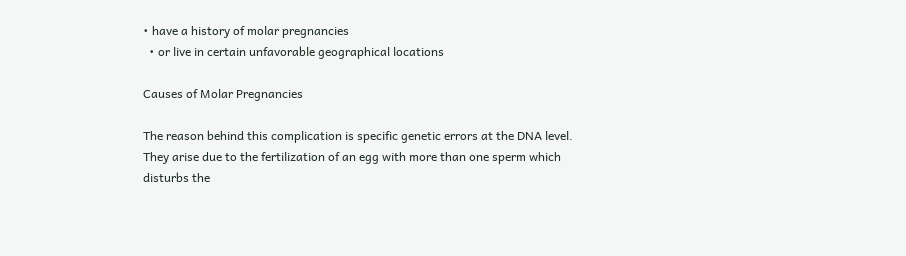• have a history of molar pregnancies
  • or live in certain unfavorable geographical locations

Causes of Molar Pregnancies

The reason behind this complication is specific genetic errors at the DNA level. They arise due to the fertilization of an egg with more than one sperm which disturbs the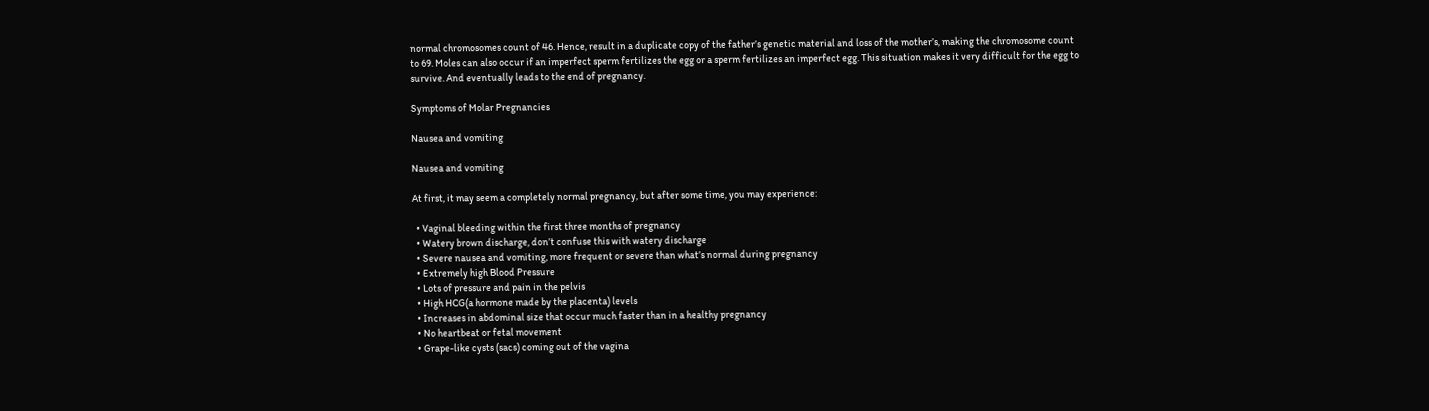normal chromosomes count of 46. Hence, result in a duplicate copy of the father’s genetic material and loss of the mother’s, making the chromosome count to 69. Moles can also occur if an imperfect sperm fertilizes the egg or a sperm fertilizes an imperfect egg. This situation makes it very difficult for the egg to survive. And eventually leads to the end of pregnancy.

Symptoms of Molar Pregnancies

Nausea and vomiting

Nausea and vomiting

At first, it may seem a completely normal pregnancy, but after some time, you may experience:

  • Vaginal bleeding within the first three months of pregnancy
  • Watery brown discharge, don’t confuse this with watery discharge
  • Severe nausea and vomiting, more frequent or severe than what’s normal during pregnancy
  • Extremely high Blood Pressure
  • Lots of pressure and pain in the pelvis
  • High HCG(a hormone made by the placenta) levels
  • Increases in abdominal size that occur much faster than in a healthy pregnancy
  • No heartbeat or fetal movement
  • Grape-like cysts (sacs) coming out of the vagina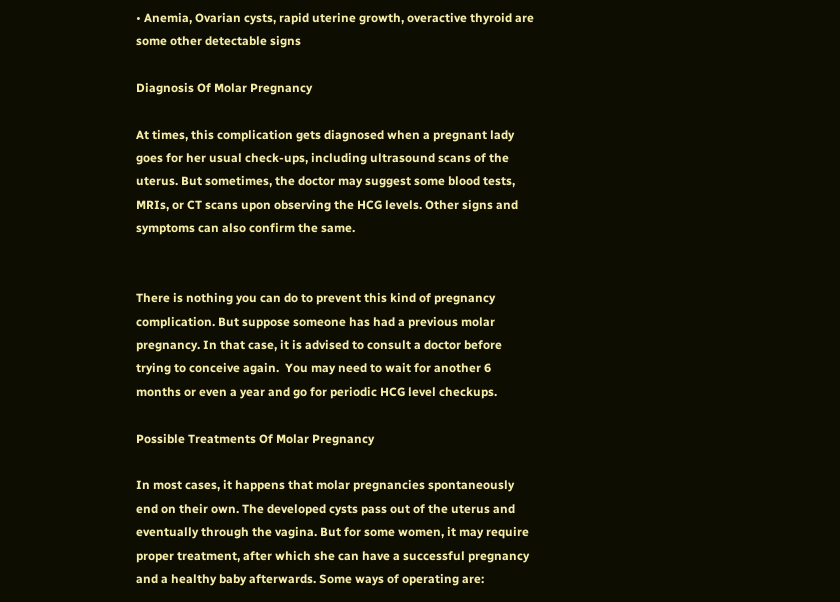• Anemia, Ovarian cysts, rapid uterine growth, overactive thyroid are some other detectable signs

Diagnosis Of Molar Pregnancy

At times, this complication gets diagnosed when a pregnant lady goes for her usual check-ups, including ultrasound scans of the uterus. But sometimes, the doctor may suggest some blood tests, MRIs, or CT scans upon observing the HCG levels. Other signs and symptoms can also confirm the same.


There is nothing you can do to prevent this kind of pregnancy complication. But suppose someone has had a previous molar pregnancy. In that case, it is advised to consult a doctor before trying to conceive again.  You may need to wait for another 6 months or even a year and go for periodic HCG level checkups.

Possible Treatments Of Molar Pregnancy

In most cases, it happens that molar pregnancies spontaneously end on their own. The developed cysts pass out of the uterus and eventually through the vagina. But for some women, it may require proper treatment, after which she can have a successful pregnancy and a healthy baby afterwards. Some ways of operating are: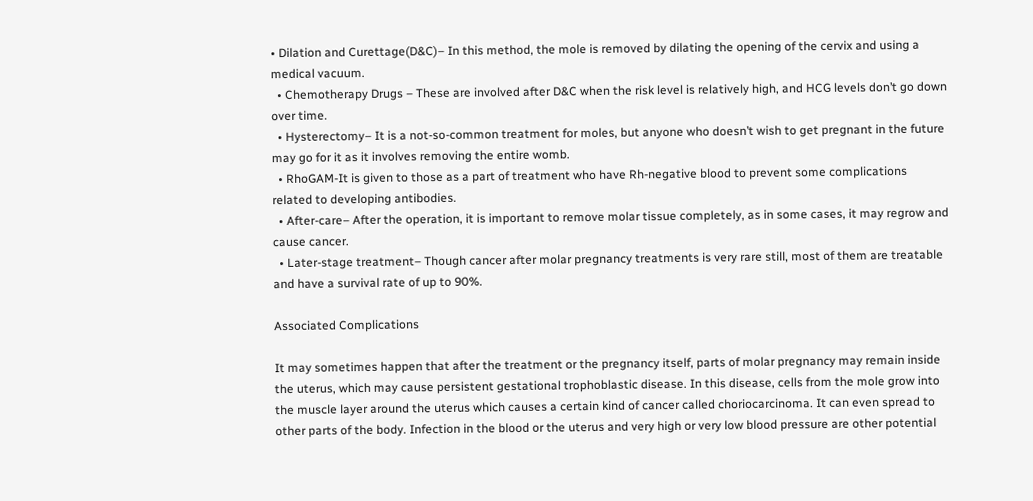• Dilation and Curettage(D&C)– In this method, the mole is removed by dilating the opening of the cervix and using a medical vacuum.
  • Chemotherapy Drugs – These are involved after D&C when the risk level is relatively high, and HCG levels don’t go down over time.
  • Hysterectomy– It is a not-so-common treatment for moles, but anyone who doesn’t wish to get pregnant in the future may go for it as it involves removing the entire womb.
  • RhoGAM-It is given to those as a part of treatment who have Rh-negative blood to prevent some complications related to developing antibodies.
  • After-care– After the operation, it is important to remove molar tissue completely, as in some cases, it may regrow and cause cancer.
  • Later-stage treatment– Though cancer after molar pregnancy treatments is very rare still, most of them are treatable and have a survival rate of up to 90%.

Associated Complications

It may sometimes happen that after the treatment or the pregnancy itself, parts of molar pregnancy may remain inside the uterus, which may cause persistent gestational trophoblastic disease. In this disease, cells from the mole grow into the muscle layer around the uterus which causes a certain kind of cancer called choriocarcinoma. It can even spread to other parts of the body. Infection in the blood or the uterus and very high or very low blood pressure are other potential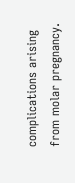complications arising from molar pregnancy.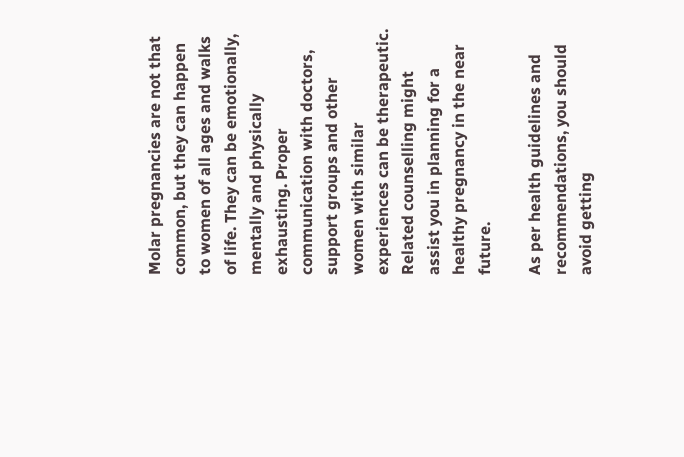Molar pregnancies are not that common, but they can happen to women of all ages and walks of life. They can be emotionally, mentally and physically exhausting. Proper communication with doctors, support groups and other women with similar experiences can be therapeutic. Related counselling might assist you in planning for a healthy pregnancy in the near future.

As per health guidelines and recommendations, you should avoid getting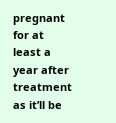pregnant for at least a year after treatment as it’ll be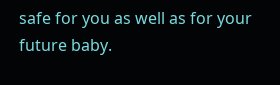safe for you as well as for your future baby.